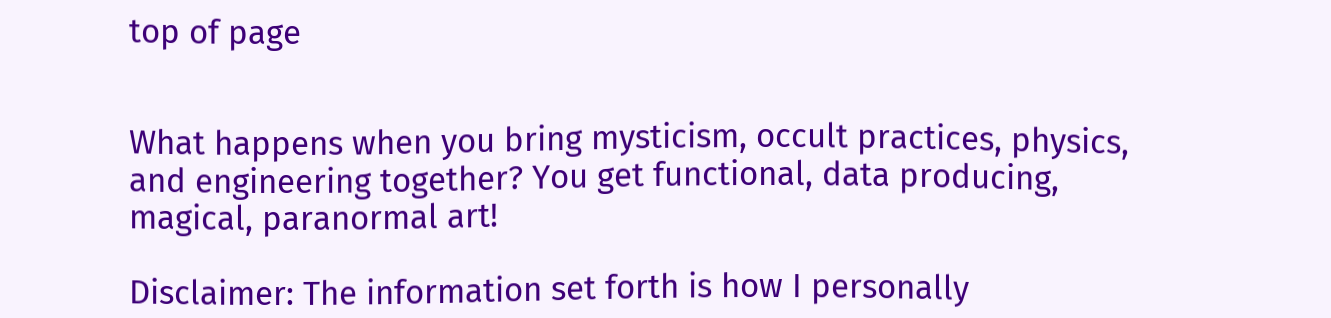top of page


What happens when you bring mysticism, occult practices, physics, and engineering together? You get functional, data producing, magical, paranormal art!

Disclaimer: The information set forth is how I personally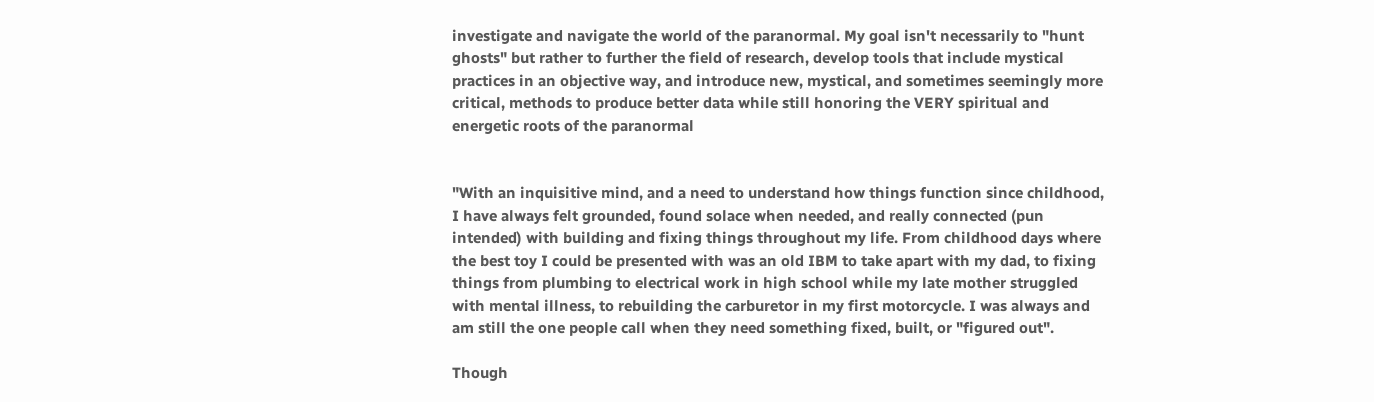investigate and navigate the world of the paranormal. My goal isn't necessarily to "hunt ghosts" but rather to further the field of research, develop tools that include mystical practices in an objective way, and introduce new, mystical, and sometimes seemingly more critical, methods to produce better data while still honoring the VERY spiritual and energetic roots of the paranormal


"With an inquisitive mind, and a need to understand how things function since childhood, I have always felt grounded, found solace when needed, and really connected (pun intended) with building and fixing things throughout my life. From childhood days where the best toy I could be presented with was an old IBM to take apart with my dad, to fixing things from plumbing to electrical work in high school while my late mother struggled with mental illness, to rebuilding the carburetor in my first motorcycle. I was always and am still the one people call when they need something fixed, built, or "figured out".

Though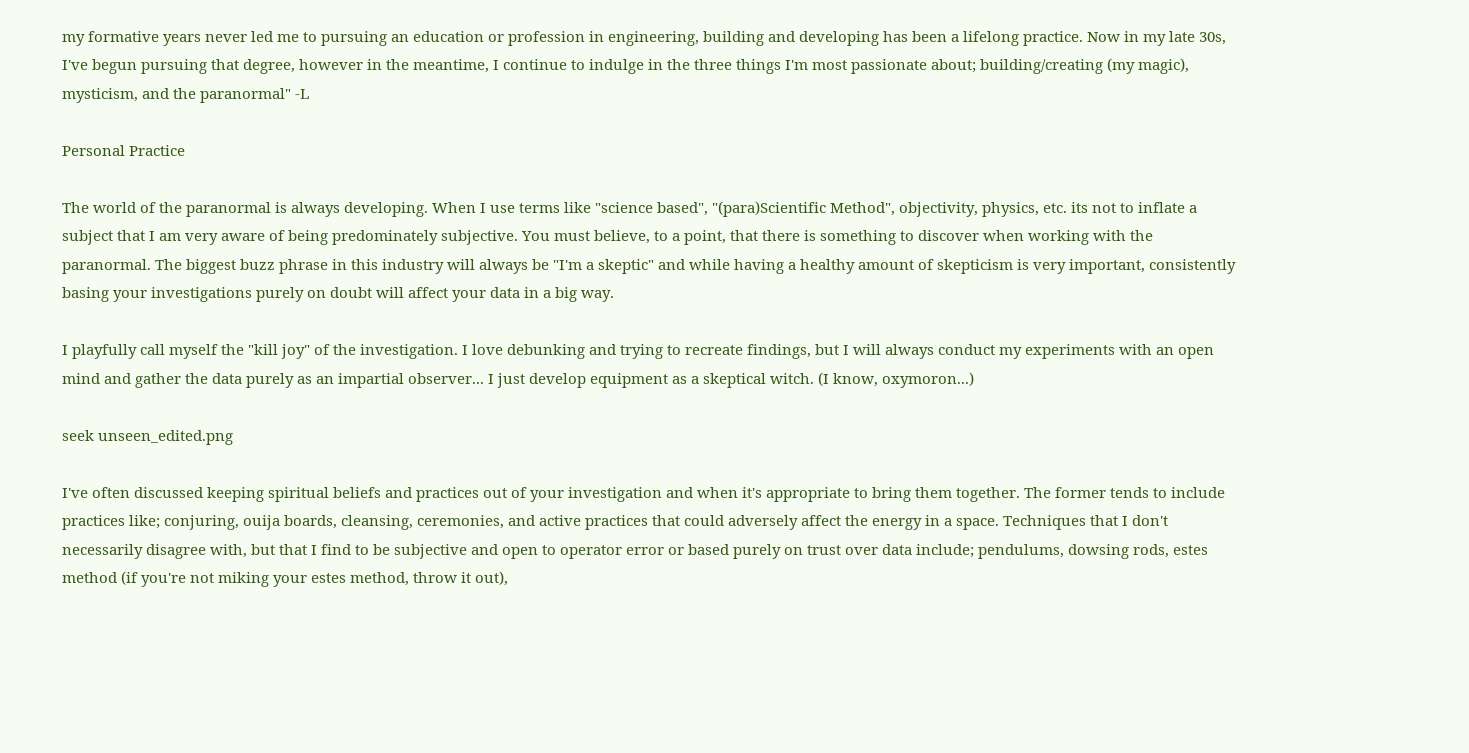my formative years never led me to pursuing an education or profession in engineering, building and developing has been a lifelong practice. Now in my late 30s, I've begun pursuing that degree, however in the meantime, I continue to indulge in the three things I'm most passionate about; building/creating (my magic), mysticism, and the paranormal" -L

Personal Practice

The world of the paranormal is always developing. When I use terms like "science based", "(para)Scientific Method", objectivity, physics, etc. its not to inflate a subject that I am very aware of being predominately subjective. You must believe, to a point, that there is something to discover when working with the paranormal. The biggest buzz phrase in this industry will always be "I'm a skeptic" and while having a healthy amount of skepticism is very important, consistently basing your investigations purely on doubt will affect your data in a big way.

I playfully call myself the "kill joy" of the investigation. I love debunking and trying to recreate findings, but I will always conduct my experiments with an open mind and gather the data purely as an impartial observer... I just develop equipment as a skeptical witch. (I know, oxymoron...)

seek unseen_edited.png

I've often discussed keeping spiritual beliefs and practices out of your investigation and when it's appropriate to bring them together. The former tends to include practices like; conjuring, ouija boards, cleansing, ceremonies, and active practices that could adversely affect the energy in a space. Techniques that I don't necessarily disagree with, but that I find to be subjective and open to operator error or based purely on trust over data include; pendulums, dowsing rods, estes method (if you're not miking your estes method, throw it out),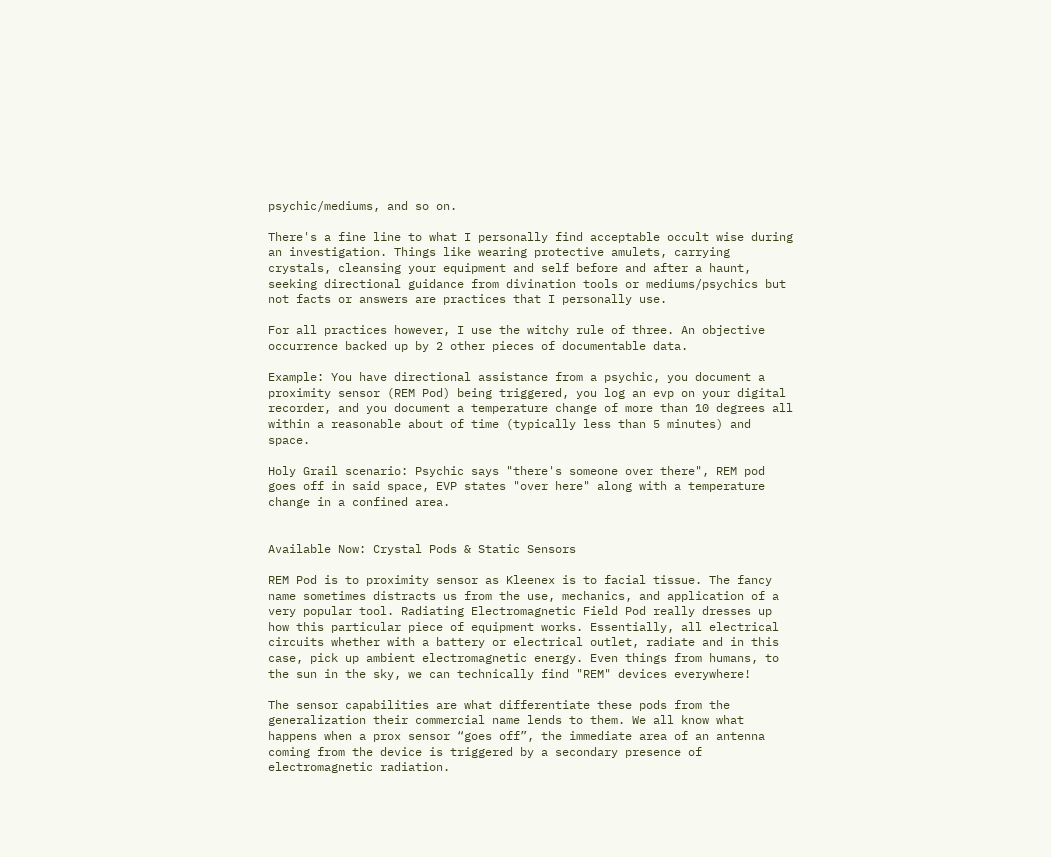psychic/mediums, and so on.

There's a fine line to what I personally find acceptable occult wise during an investigation. Things like wearing protective amulets, carrying crystals, cleansing your equipment and self before and after a haunt, seeking directional guidance from divination tools or mediums/psychics but not facts or answers are practices that I personally use.

For all practices however, I use the witchy rule of three. An objective occurrence backed up by 2 other pieces of documentable data.

Example: You have directional assistance from a psychic, you document a proximity sensor (REM Pod) being triggered, you log an evp on your digital recorder, and you document a temperature change of more than 10 degrees all within a reasonable about of time (typically less than 5 minutes) and space.

Holy Grail scenario: Psychic says "there's someone over there", REM pod goes off in said space, EVP states "over here" along with a temperature change in a confined area.


Available Now: Crystal Pods & Static Sensors

REM Pod is to proximity sensor as Kleenex is to facial tissue. The fancy name sometimes distracts us from the use, mechanics, and application of a very popular tool. Radiating Electromagnetic Field Pod really dresses up how this particular piece of equipment works. Essentially, all electrical circuits whether with a battery or electrical outlet, radiate and in this case, pick up ambient electromagnetic energy. Even things from humans, to the sun in the sky, we can technically find "REM" devices everywhere!

The sensor capabilities are what differentiate these pods from the generalization their commercial name lends to them. We all know what happens when a prox sensor “goes off”, the immediate area of an antenna coming from the device is triggered by a secondary presence of electromagnetic radiation.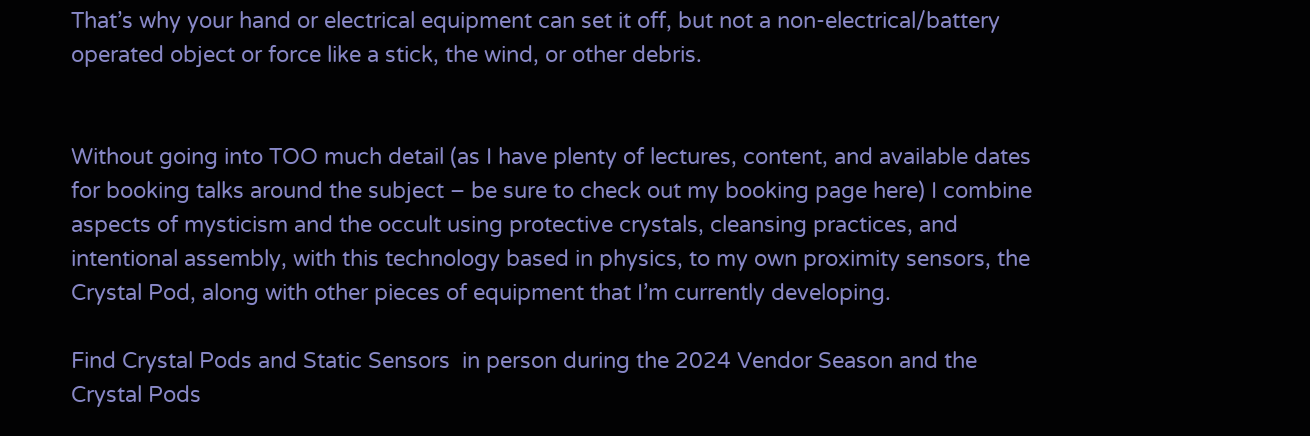That’s why your hand or electrical equipment can set it off, but not a non-electrical/battery operated object or force like a stick, the wind, or other debris.


Without going into TOO much detail (as I have plenty of lectures, content, and available dates for booking talks around the subject – be sure to check out my booking page here) I combine aspects of mysticism and the occult using protective crystals, cleansing practices, and intentional assembly, with this technology based in physics, to my own proximity sensors, the Crystal Pod, along with other pieces of equipment that I’m currently developing.

Find Crystal Pods and Static Sensors  in person during the 2024 Vendor Season and the Crystal Pods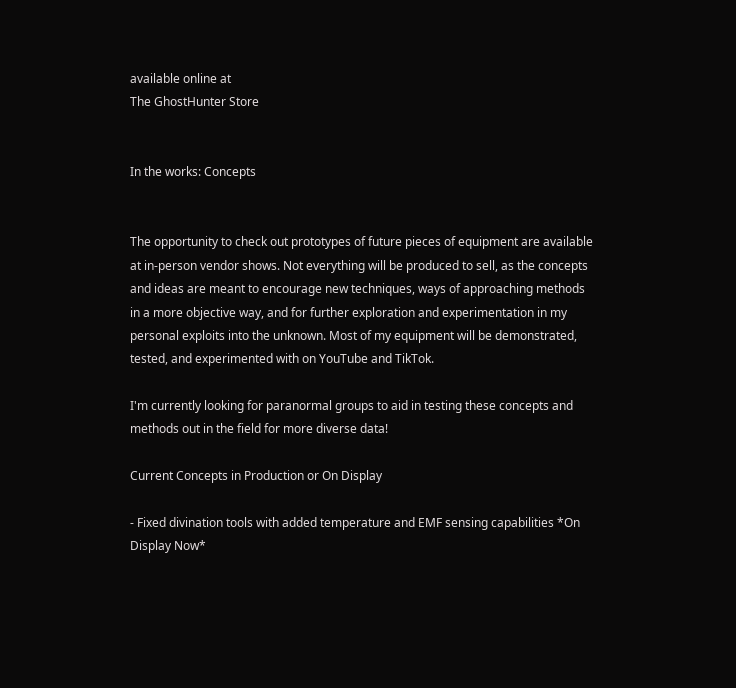available online at
The GhostHunter Store


In the works: Concepts


The opportunity to check out prototypes of future pieces of equipment are available at in-person vendor shows. Not everything will be produced to sell, as the concepts and ideas are meant to encourage new techniques, ways of approaching methods in a more objective way, and for further exploration and experimentation in my personal exploits into the unknown. Most of my equipment will be demonstrated, tested, and experimented with on YouTube and TikTok.

I'm currently looking for paranormal groups to aid in testing these concepts and methods out in the field for more diverse data!

Current Concepts in Production or On Display

- Fixed divination tools with added temperature and EMF sensing capabilities *On Display Now*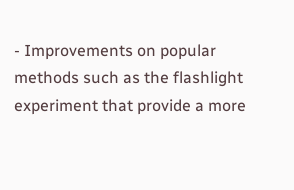- Improvements on popular methods such as the flashlight experiment that provide a more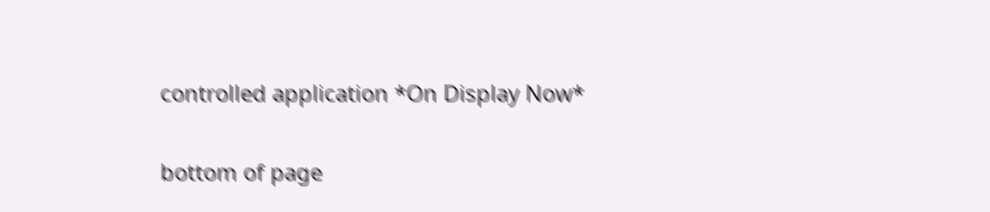controlled application *On Display Now*

bottom of page